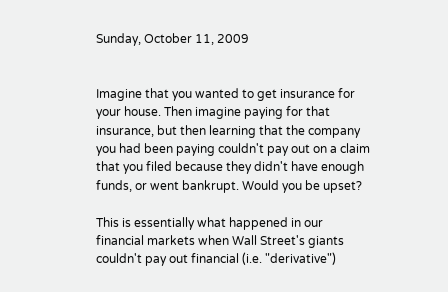Sunday, October 11, 2009


Imagine that you wanted to get insurance for your house. Then imagine paying for that insurance, but then learning that the company you had been paying couldn't pay out on a claim that you filed because they didn't have enough funds, or went bankrupt. Would you be upset?

This is essentially what happened in our financial markets when Wall Street's giants couldn't pay out financial (i.e. "derivative")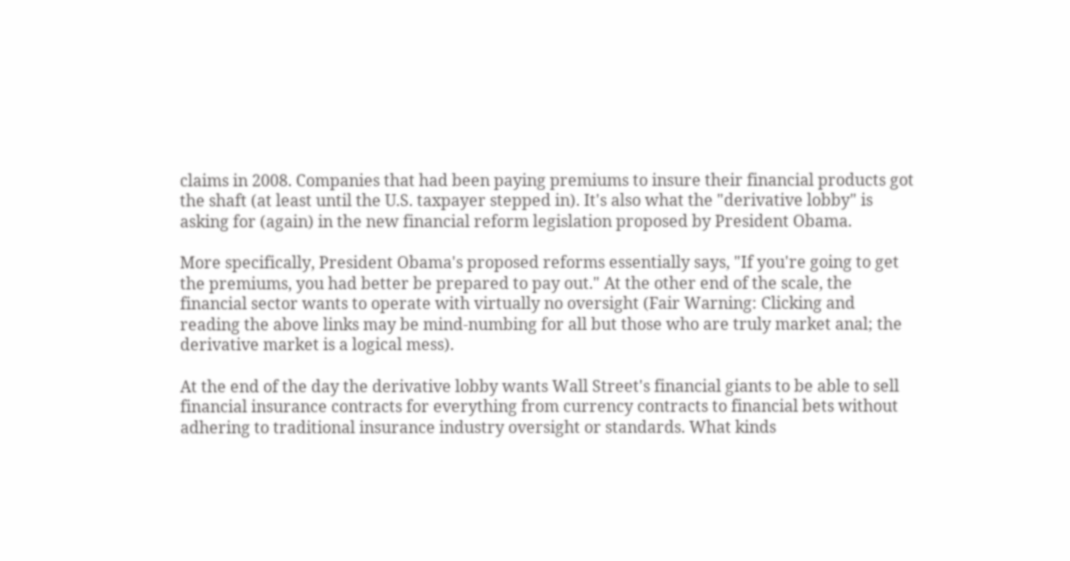claims in 2008. Companies that had been paying premiums to insure their financial products got the shaft (at least until the U.S. taxpayer stepped in). It's also what the "derivative lobby" is asking for (again) in the new financial reform legislation proposed by President Obama.

More specifically, President Obama's proposed reforms essentially says, "If you're going to get the premiums, you had better be prepared to pay out." At the other end of the scale, the financial sector wants to operate with virtually no oversight (Fair Warning: Clicking and reading the above links may be mind-numbing for all but those who are truly market anal; the derivative market is a logical mess).

At the end of the day the derivative lobby wants Wall Street's financial giants to be able to sell financial insurance contracts for everything from currency contracts to financial bets without adhering to traditional insurance industry oversight or standards. What kinds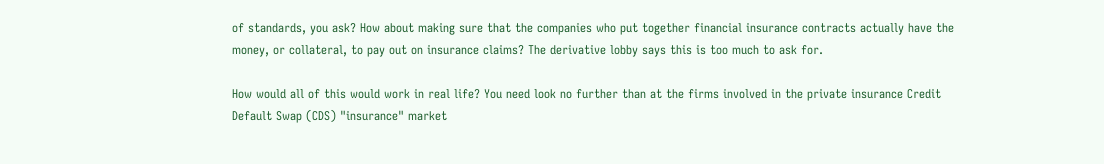of standards, you ask? How about making sure that the companies who put together financial insurance contracts actually have the money, or collateral, to pay out on insurance claims? The derivative lobby says this is too much to ask for.

How would all of this would work in real life? You need look no further than at the firms involved in the private insurance Credit Default Swap (CDS) "insurance" market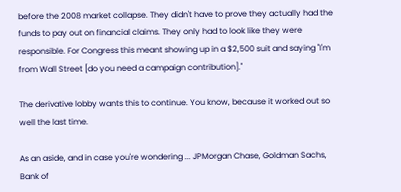before the 2008 market collapse. They didn't have to prove they actually had the funds to pay out on financial claims. They only had to look like they were responsible. For Congress this meant showing up in a $2,500 suit and saying "I'm from Wall Street [do you need a campaign contribution]."

The derivative lobby wants this to continue. You know, because it worked out so well the last time.

As an aside, and in case you're wondering ... JPMorgan Chase, Goldman Sachs, Bank of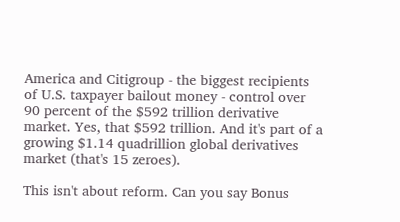America and Citigroup - the biggest recipients of U.S. taxpayer bailout money - control over 90 percent of the $592 trillion derivative market. Yes, that $592 trillion. And it's part of a growing $1.14 quadrillion global derivatives market (that's 15 zeroes).

This isn't about reform. Can you say Bonus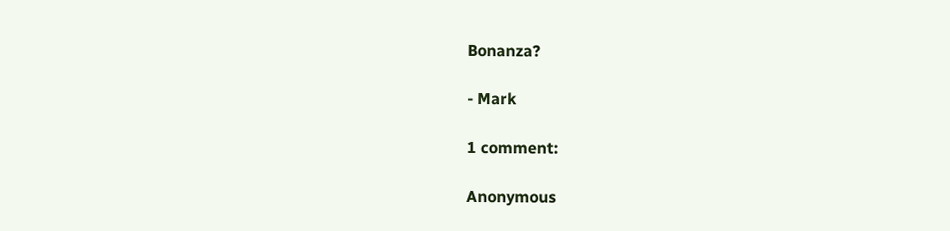Bonanza?

- Mark

1 comment:

Anonymous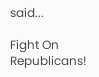said...

Fight On Republicans!